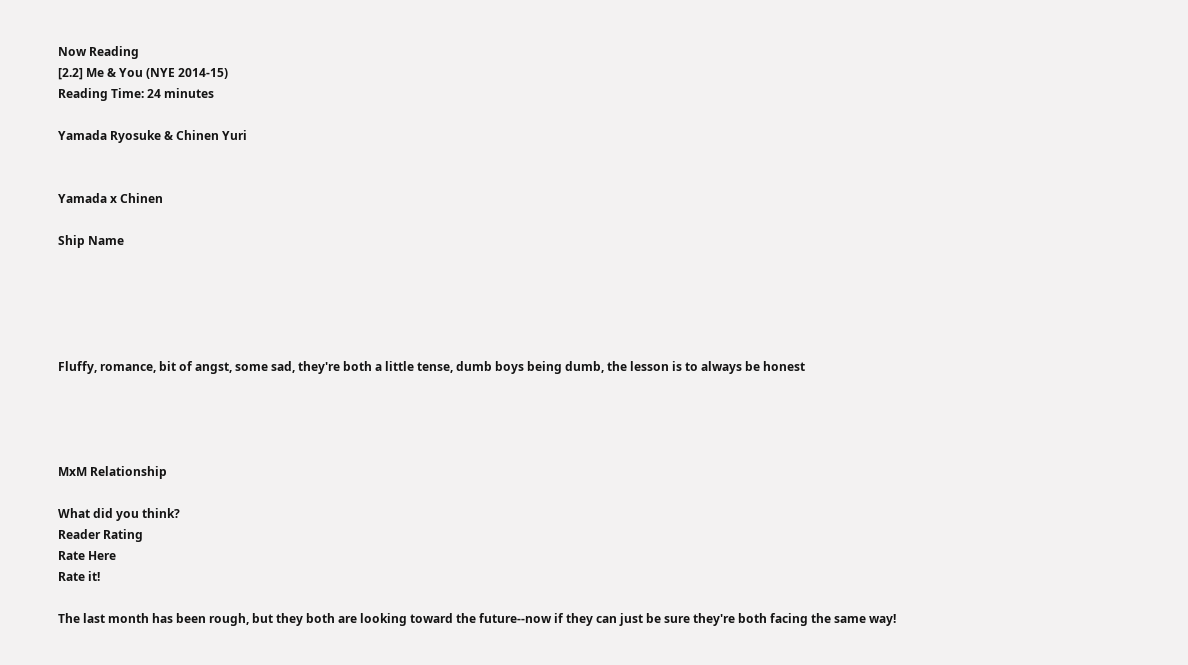Now Reading
[2.2] Me & You (NYE 2014-15)
Reading Time: 24 minutes

Yamada Ryosuke & Chinen Yuri


Yamada x Chinen

Ship Name





Fluffy, romance, bit of angst, some sad, they're both a little tense, dumb boys being dumb, the lesson is to always be honest




MxM Relationship

What did you think?
Reader Rating
Rate Here
Rate it!

The last month has been rough, but they both are looking toward the future--now if they can just be sure they're both facing the same way!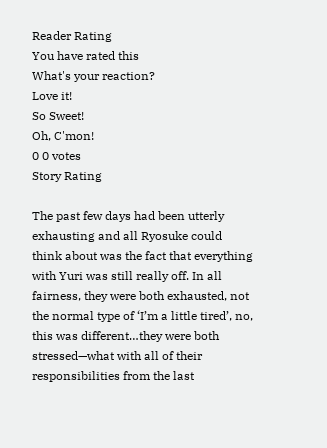Reader Rating
You have rated this
What's your reaction?
Love it!
So Sweet!
Oh, C'mon!
0 0 votes
Story Rating

The past few days had been utterly exhausting and all Ryosuke could think about was the fact that everything with Yuri was still really off. In all fairness, they were both exhausted, not the normal type of ‘I’m a little tired’, no, this was different…they were both stressed—what with all of their responsibilities from the last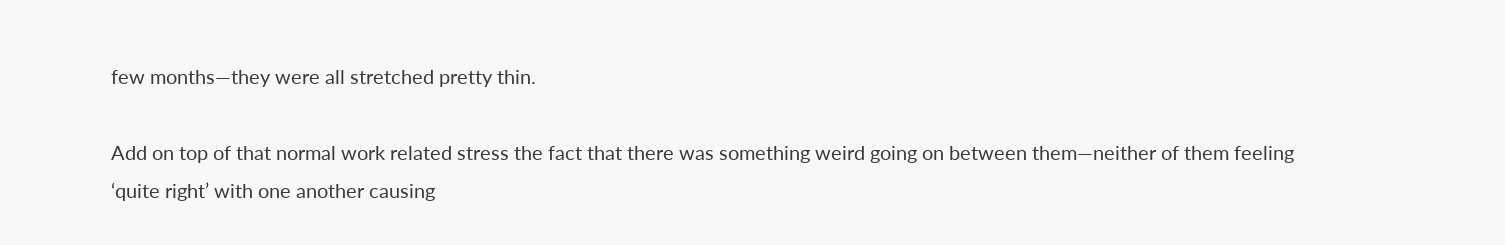few months—they were all stretched pretty thin.

Add on top of that normal work related stress the fact that there was something weird going on between them—neither of them feeling ‘quite right’ with one another causing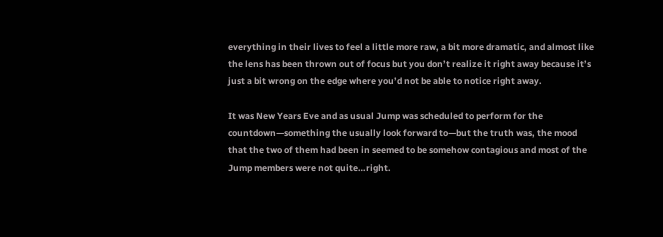everything in their lives to feel a little more raw, a bit more dramatic, and almost like the lens has been thrown out of focus but you don’t realize it right away because it’s just a bit wrong on the edge where you’d not be able to notice right away.

It was New Years Eve and as usual Jump was scheduled to perform for the countdown—something the usually look forward to—but the truth was, the mood that the two of them had been in seemed to be somehow contagious and most of the Jump members were not quite…right.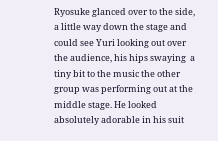Ryosuke glanced over to the side, a little way down the stage and could see Yuri looking out over the audience, his hips swaying  a tiny bit to the music the other group was performing out at the middle stage. He looked absolutely adorable in his suit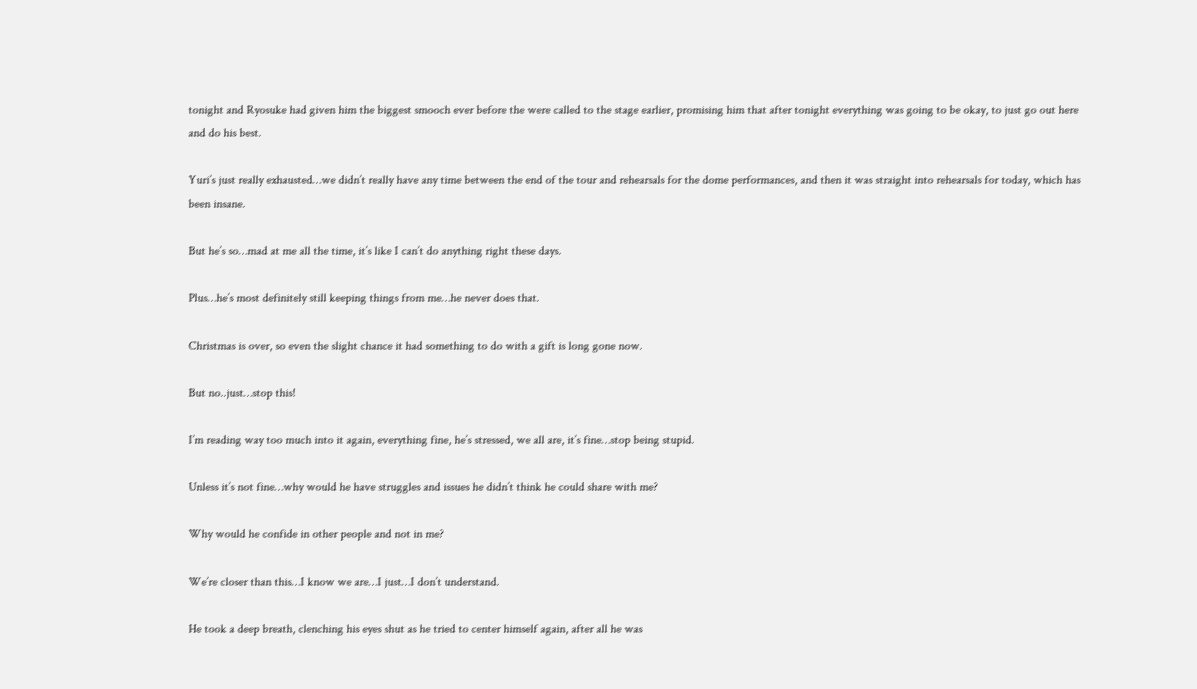tonight and Ryosuke had given him the biggest smooch ever before the were called to the stage earlier, promising him that after tonight everything was going to be okay, to just go out here and do his best.

Yuri’s just really exhausted…we didn’t really have any time between the end of the tour and rehearsals for the dome performances, and then it was straight into rehearsals for today, which has been insane.

But he’s so…mad at me all the time, it’s like I can’t do anything right these days.

Plus…he’s most definitely still keeping things from me…he never does that.

Christmas is over, so even the slight chance it had something to do with a gift is long gone now.

But no..just…stop this!

I’m reading way too much into it again, everything fine, he’s stressed, we all are, it’s fine…stop being stupid.

Unless it’s not fine…why would he have struggles and issues he didn’t think he could share with me?

Why would he confide in other people and not in me?

We’re closer than this…I know we are…I just…I don’t understand.

He took a deep breath, clenching his eyes shut as he tried to center himself again, after all he was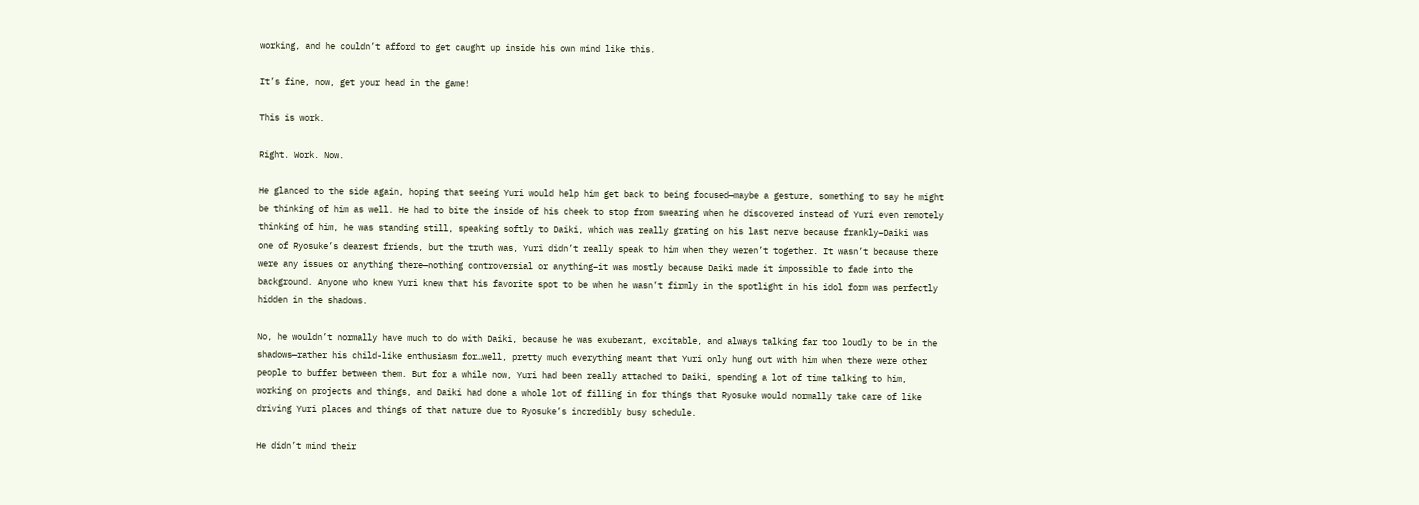working, and he couldn’t afford to get caught up inside his own mind like this.

It’s fine, now, get your head in the game!

This is work.

Right. Work. Now.

He glanced to the side again, hoping that seeing Yuri would help him get back to being focused—maybe a gesture, something to say he might be thinking of him as well. He had to bite the inside of his cheek to stop from swearing when he discovered instead of Yuri even remotely thinking of him, he was standing still, speaking softly to Daiki, which was really grating on his last nerve because frankly–Daiki was one of Ryosuke’s dearest friends, but the truth was, Yuri didn’t really speak to him when they weren’t together. It wasn’t because there were any issues or anything there—nothing controversial or anything–it was mostly because Daiki made it impossible to fade into the background. Anyone who knew Yuri knew that his favorite spot to be when he wasn’t firmly in the spotlight in his idol form was perfectly hidden in the shadows.

No, he wouldn’t normally have much to do with Daiki, because he was exuberant, excitable, and always talking far too loudly to be in the shadows—rather his child-like enthusiasm for…well, pretty much everything meant that Yuri only hung out with him when there were other people to buffer between them. But for a while now, Yuri had been really attached to Daiki, spending a lot of time talking to him, working on projects and things, and Daiki had done a whole lot of filling in for things that Ryosuke would normally take care of like driving Yuri places and things of that nature due to Ryosuke’s incredibly busy schedule.

He didn’t mind their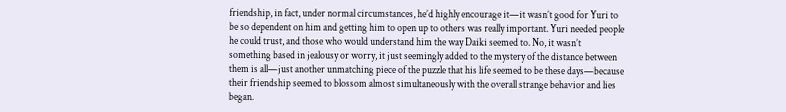friendship, in fact, under normal circumstances, he’d highly encourage it—it wasn’t good for Yuri to be so dependent on him and getting him to open up to others was really important. Yuri needed people he could trust, and those who would understand him the way Daiki seemed to. No, it wasn’t something based in jealousy or worry, it just seemingly added to the mystery of the distance between them is all—just another unmatching piece of the puzzle that his life seemed to be these days—because their friendship seemed to blossom almost simultaneously with the overall strange behavior and lies began.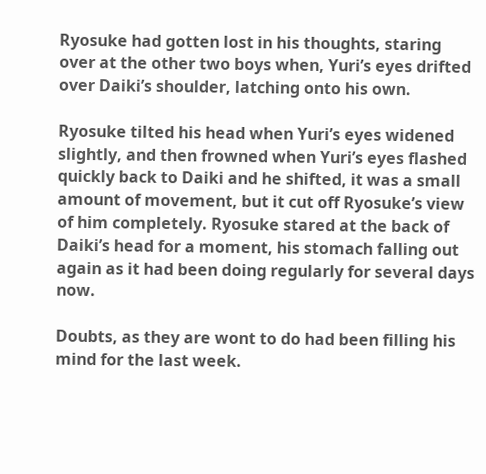Ryosuke had gotten lost in his thoughts, staring over at the other two boys when, Yuri’s eyes drifted over Daiki’s shoulder, latching onto his own.

Ryosuke tilted his head when Yuri’s eyes widened slightly, and then frowned when Yuri’s eyes flashed quickly back to Daiki and he shifted, it was a small amount of movement, but it cut off Ryosuke’s view of him completely. Ryosuke stared at the back of Daiki’s head for a moment, his stomach falling out again as it had been doing regularly for several days now.

Doubts, as they are wont to do had been filling his mind for the last week.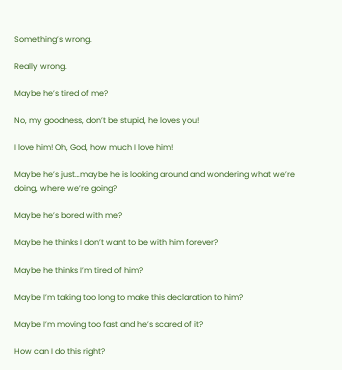Something’s wrong.

Really wrong.

Maybe he’s tired of me?

No, my goodness, don’t be stupid, he loves you!

I love him! Oh, God, how much I love him!

Maybe he’s just…maybe he is looking around and wondering what we’re doing, where we’re going?

Maybe he’s bored with me?

Maybe he thinks I don’t want to be with him forever?

Maybe he thinks I’m tired of him?

Maybe I’m taking too long to make this declaration to him?

Maybe I’m moving too fast and he’s scared of it?

How can I do this right?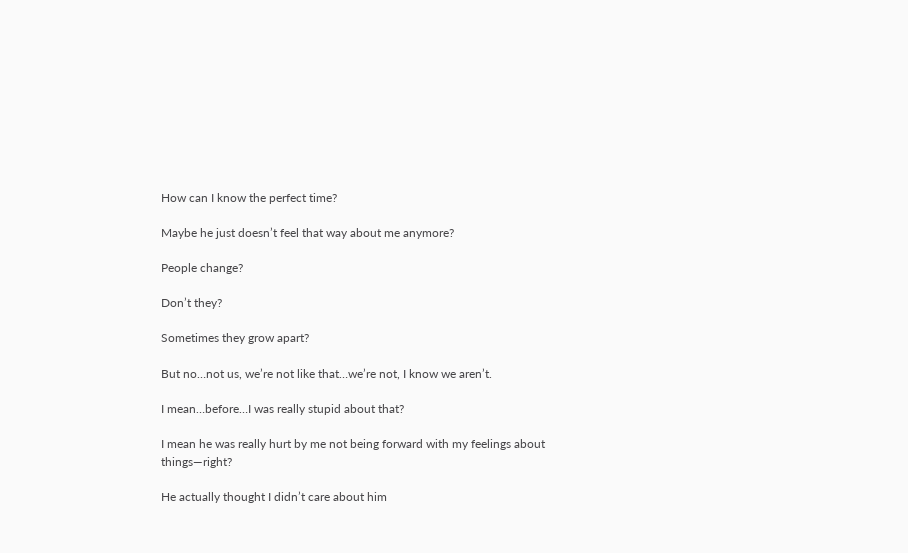How can I know the perfect time?

Maybe he just doesn’t feel that way about me anymore?

People change?

Don’t they?

Sometimes they grow apart?

But no…not us, we’re not like that…we’re not, I know we aren’t.

I mean…before…I was really stupid about that?

I mean he was really hurt by me not being forward with my feelings about things—right?

He actually thought I didn’t care about him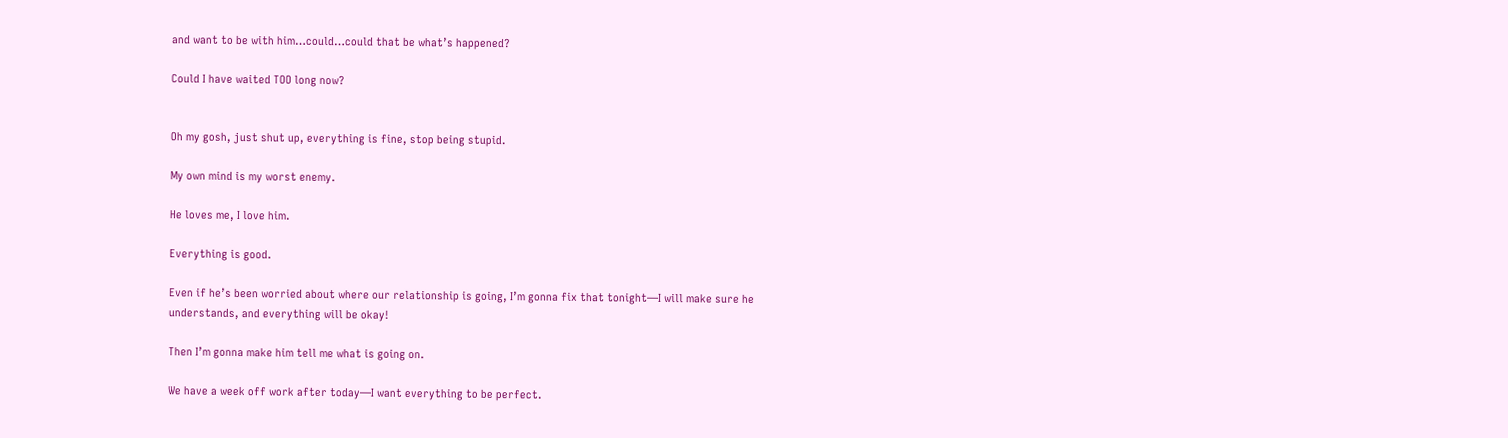and want to be with him…could…could that be what’s happened?

Could I have waited TOO long now?


Oh my gosh, just shut up, everything is fine, stop being stupid.

My own mind is my worst enemy.

He loves me, I love him.

Everything is good.

Even if he’s been worried about where our relationship is going, I’m gonna fix that tonight—I will make sure he understands, and everything will be okay!

Then I’m gonna make him tell me what is going on.

We have a week off work after today—I want everything to be perfect.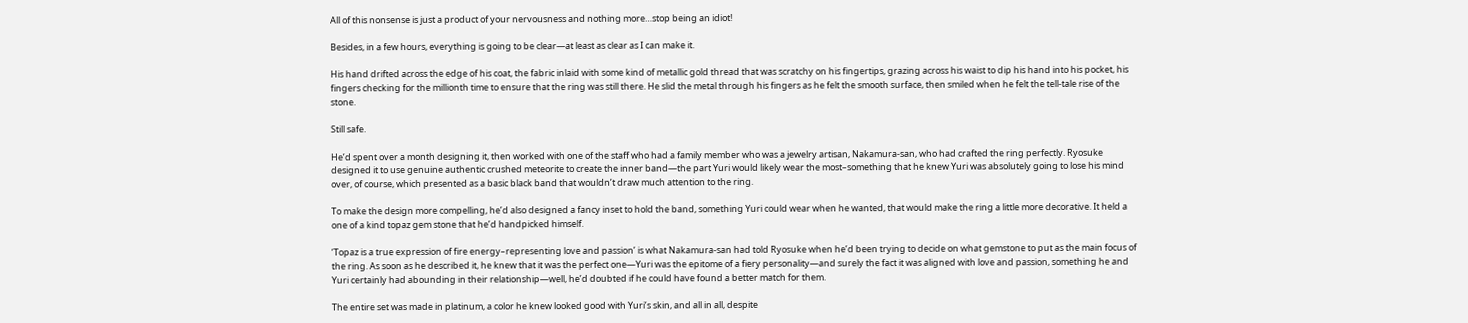All of this nonsense is just a product of your nervousness and nothing more…stop being an idiot!

Besides, in a few hours, everything is going to be clear—at least as clear as I can make it.

His hand drifted across the edge of his coat, the fabric inlaid with some kind of metallic gold thread that was scratchy on his fingertips, grazing across his waist to dip his hand into his pocket, his fingers checking for the millionth time to ensure that the ring was still there. He slid the metal through his fingers as he felt the smooth surface, then smiled when he felt the tell-tale rise of the stone.

Still safe.

He’d spent over a month designing it, then worked with one of the staff who had a family member who was a jewelry artisan, Nakamura-san, who had crafted the ring perfectly. Ryosuke designed it to use genuine authentic crushed meteorite to create the inner band—the part Yuri would likely wear the most–something that he knew Yuri was absolutely going to lose his mind over, of course, which presented as a basic black band that wouldn’t draw much attention to the ring.

To make the design more compelling, he’d also designed a fancy inset to hold the band, something Yuri could wear when he wanted, that would make the ring a little more decorative. It held a one of a kind topaz gem stone that he’d handpicked himself.

‘Topaz is a true expression of fire energy–representing love and passion’ is what Nakamura-san had told Ryosuke when he’d been trying to decide on what gemstone to put as the main focus of the ring. As soon as he described it, he knew that it was the perfect one—Yuri was the epitome of a fiery personality—and surely the fact it was aligned with love and passion, something he and Yuri certainly had abounding in their relationship—well, he’d doubted if he could have found a better match for them.

The entire set was made in platinum, a color he knew looked good with Yuri’s skin, and all in all, despite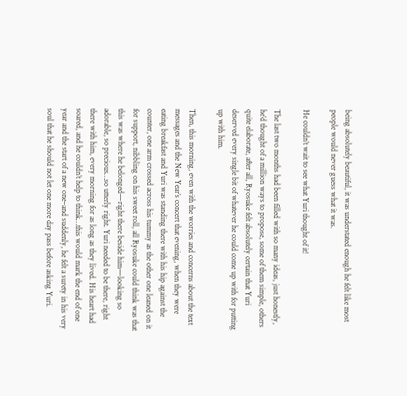being absolutely beautiful, it was understated enough he felt like most people would never guess what it was.

He couldn’t wait to see what Yuri thought of it!

The last two months had been filled with so many ideas, just honestly, he’d thought of a million ways to propose, some of them simple, others quite elaborate, after all, Ryosuke felt absolutely certain that Yuri deserved every single bit of whatever he could come up with for putting up with him.

Then, this morning, even with the worries and concerns about the text messages and the New Year’s concert that evening, when they were eating breakfast and Yuri was standing there with his hip against the counter, one arm crossed across his tummy as the other one leaned on it for support, nibbling on his sweet roll, all Ryosuke could think was that this was where he belonged—right there beside him—looking so adorable, so precious…so utterly right. Yuri needed to be there, right there with him, every morning for as long as they lived. His heart had soared, and he couldn’t help to think…this would mark the end of one year and the start of a new one–and suddenly, he felt a surety in his very soul that he should not let one more day pass before asking Yuri.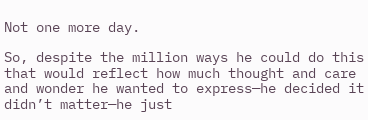Not one more day.

So, despite the million ways he could do this that would reflect how much thought and care and wonder he wanted to express—he decided it didn’t matter—he just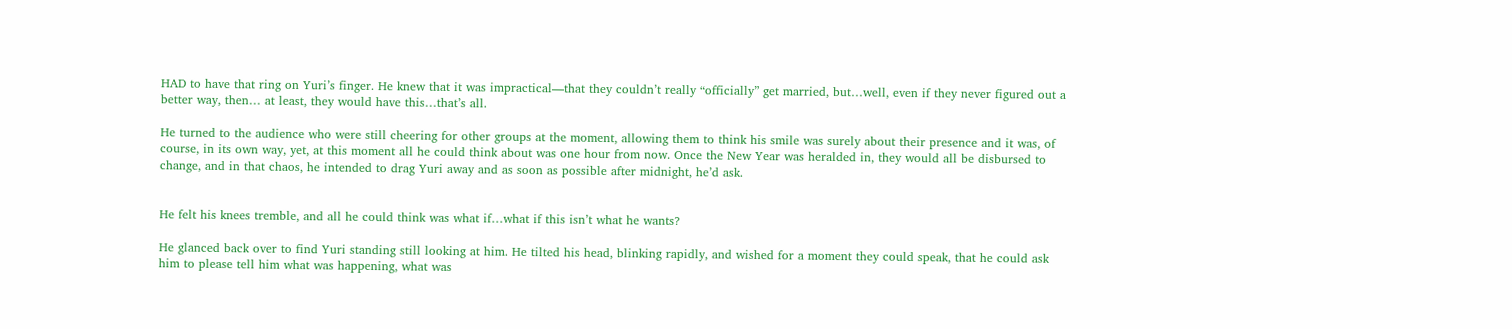HAD to have that ring on Yuri’s finger. He knew that it was impractical—that they couldn’t really “officially” get married, but…well, even if they never figured out a better way, then… at least, they would have this…that’s all.

He turned to the audience who were still cheering for other groups at the moment, allowing them to think his smile was surely about their presence and it was, of course, in its own way, yet, at this moment all he could think about was one hour from now. Once the New Year was heralded in, they would all be disbursed to change, and in that chaos, he intended to drag Yuri away and as soon as possible after midnight, he’d ask.


He felt his knees tremble, and all he could think was what if…what if this isn’t what he wants?

He glanced back over to find Yuri standing still looking at him. He tilted his head, blinking rapidly, and wished for a moment they could speak, that he could ask him to please tell him what was happening, what was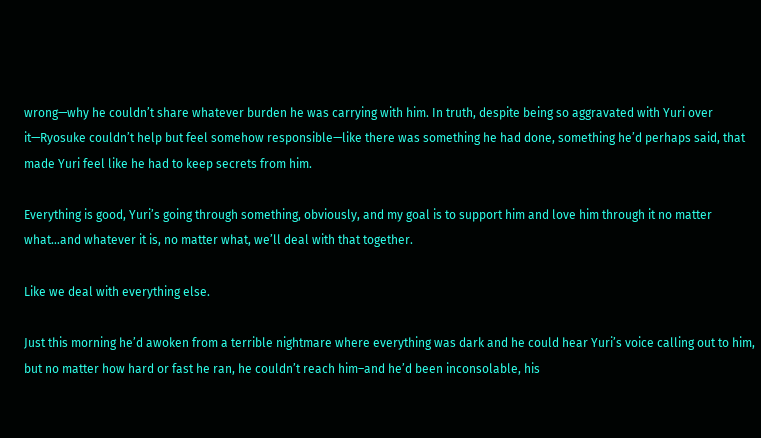wrong—why he couldn’t share whatever burden he was carrying with him. In truth, despite being so aggravated with Yuri over it—Ryosuke couldn’t help but feel somehow responsible—like there was something he had done, something he’d perhaps said, that made Yuri feel like he had to keep secrets from him.

Everything is good, Yuri’s going through something, obviously, and my goal is to support him and love him through it no matter what…and whatever it is, no matter what, we’ll deal with that together.

Like we deal with everything else.

Just this morning he’d awoken from a terrible nightmare where everything was dark and he could hear Yuri’s voice calling out to him, but no matter how hard or fast he ran, he couldn’t reach him–and he’d been inconsolable, his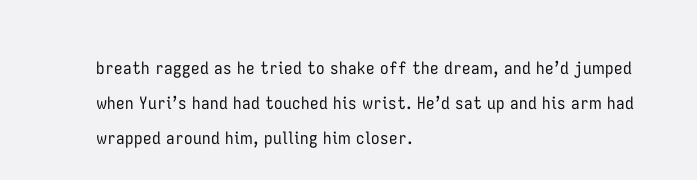breath ragged as he tried to shake off the dream, and he’d jumped when Yuri’s hand had touched his wrist. He’d sat up and his arm had wrapped around him, pulling him closer.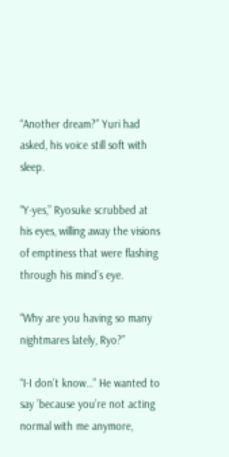“Another dream?” Yuri had asked, his voice still soft with sleep.

“Y-yes,” Ryosuke scrubbed at his eyes, willing away the visions of emptiness that were flashing through his mind’s eye.

“Why are you having so many nightmares lately, Ryo?”

“I-I don’t know…” He wanted to say ’because you’re not acting normal with me anymore,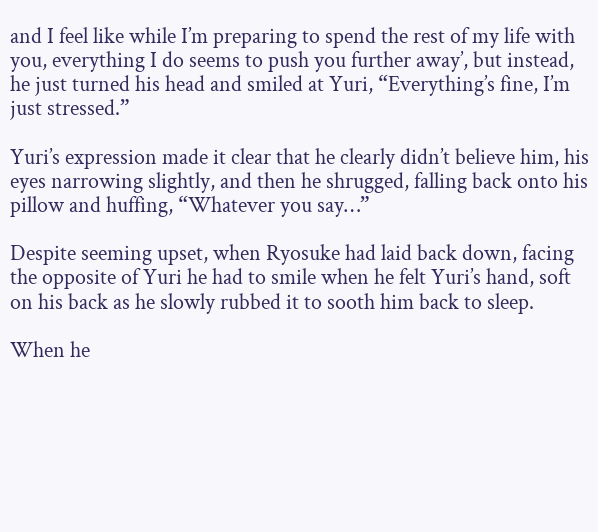and I feel like while I’m preparing to spend the rest of my life with you, everything I do seems to push you further away’, but instead, he just turned his head and smiled at Yuri, “Everything’s fine, I’m just stressed.”

Yuri’s expression made it clear that he clearly didn’t believe him, his eyes narrowing slightly, and then he shrugged, falling back onto his pillow and huffing, “Whatever you say…”

Despite seeming upset, when Ryosuke had laid back down, facing the opposite of Yuri he had to smile when he felt Yuri’s hand, soft on his back as he slowly rubbed it to sooth him back to sleep.

When he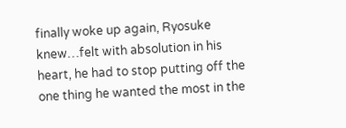finally woke up again, Ryosuke knew…felt with absolution in his heart, he had to stop putting off the one thing he wanted the most in the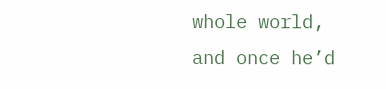whole world, and once he’d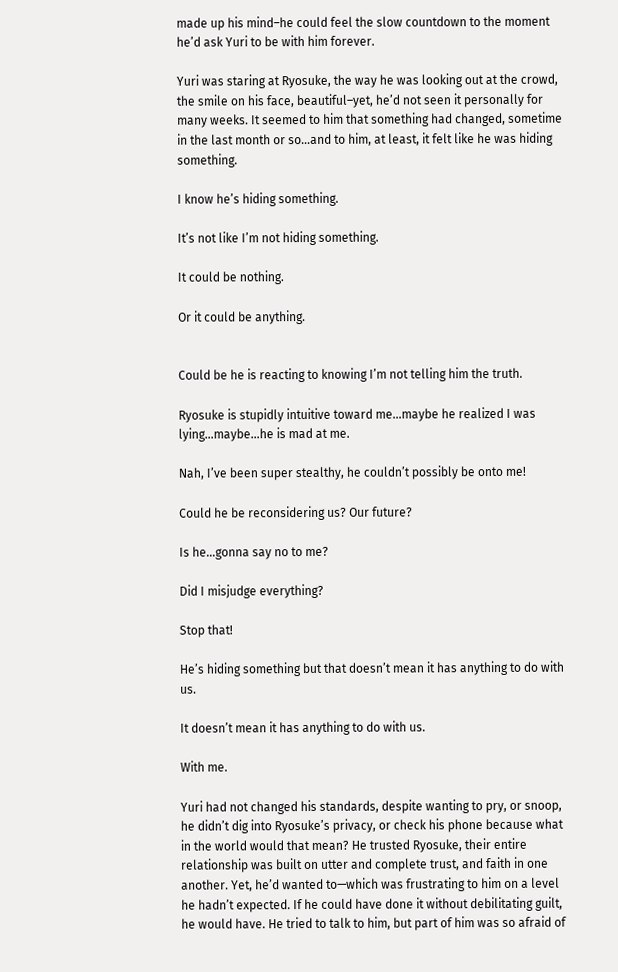made up his mind–he could feel the slow countdown to the moment he’d ask Yuri to be with him forever.

Yuri was staring at Ryosuke, the way he was looking out at the crowd, the smile on his face, beautiful–yet, he’d not seen it personally for many weeks. It seemed to him that something had changed, sometime in the last month or so…and to him, at least, it felt like he was hiding something.

I know he’s hiding something.

It’s not like I’m not hiding something.

It could be nothing.

Or it could be anything.


Could be he is reacting to knowing I’m not telling him the truth.

Ryosuke is stupidly intuitive toward me…maybe he realized I was lying…maybe…he is mad at me.

Nah, I’ve been super stealthy, he couldn’t possibly be onto me!

Could he be reconsidering us? Our future?

Is he…gonna say no to me?

Did I misjudge everything?

Stop that!

He’s hiding something but that doesn’t mean it has anything to do with us.

It doesn’t mean it has anything to do with us.

With me.

Yuri had not changed his standards, despite wanting to pry, or snoop, he didn’t dig into Ryosuke’s privacy, or check his phone because what in the world would that mean? He trusted Ryosuke, their entire relationship was built on utter and complete trust, and faith in one another. Yet, he’d wanted to—which was frustrating to him on a level he hadn’t expected. If he could have done it without debilitating guilt, he would have. He tried to talk to him, but part of him was so afraid of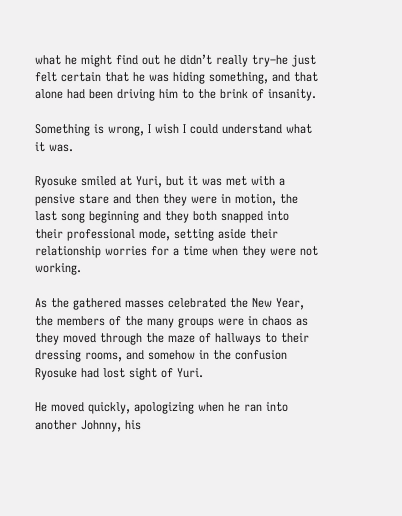what he might find out he didn’t really try–he just felt certain that he was hiding something, and that alone had been driving him to the brink of insanity.

Something is wrong, I wish I could understand what it was.

Ryosuke smiled at Yuri, but it was met with a pensive stare and then they were in motion, the last song beginning and they both snapped into their professional mode, setting aside their relationship worries for a time when they were not working.

As the gathered masses celebrated the New Year, the members of the many groups were in chaos as they moved through the maze of hallways to their dressing rooms, and somehow in the confusion Ryosuke had lost sight of Yuri.

He moved quickly, apologizing when he ran into another Johnny, his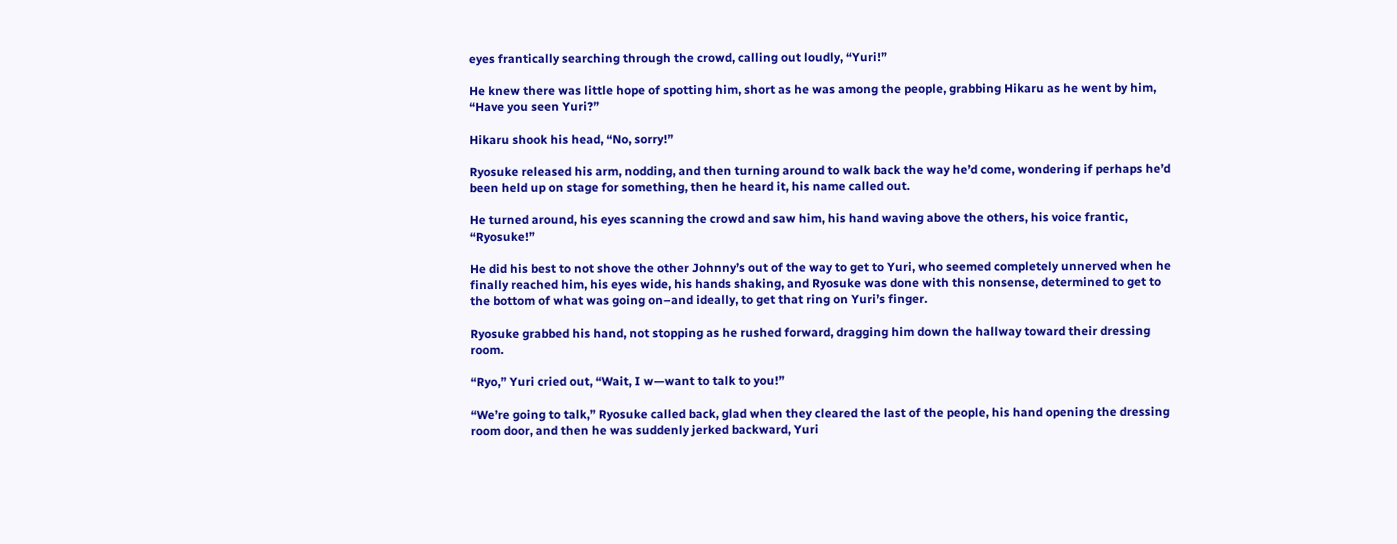eyes frantically searching through the crowd, calling out loudly, “Yuri!”

He knew there was little hope of spotting him, short as he was among the people, grabbing Hikaru as he went by him, “Have you seen Yuri?”

Hikaru shook his head, “No, sorry!”

Ryosuke released his arm, nodding, and then turning around to walk back the way he’d come, wondering if perhaps he’d been held up on stage for something, then he heard it, his name called out.

He turned around, his eyes scanning the crowd and saw him, his hand waving above the others, his voice frantic, “Ryosuke!”

He did his best to not shove the other Johnny’s out of the way to get to Yuri, who seemed completely unnerved when he finally reached him, his eyes wide, his hands shaking, and Ryosuke was done with this nonsense, determined to get to the bottom of what was going on–and ideally, to get that ring on Yuri’s finger.

Ryosuke grabbed his hand, not stopping as he rushed forward, dragging him down the hallway toward their dressing room.

“Ryo,” Yuri cried out, “Wait, I w—want to talk to you!”

“We’re going to talk,” Ryosuke called back, glad when they cleared the last of the people, his hand opening the dressing room door, and then he was suddenly jerked backward, Yuri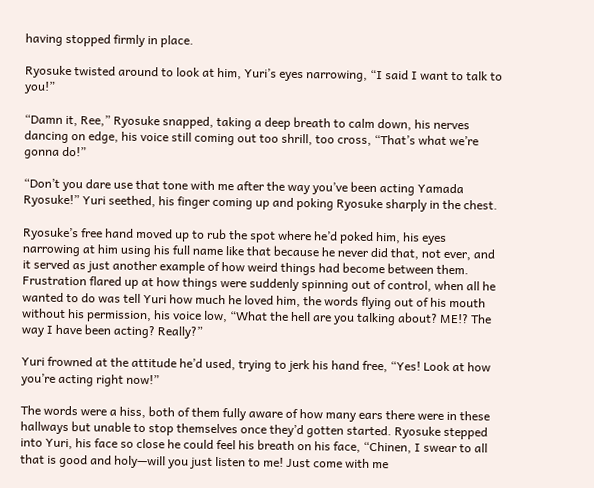having stopped firmly in place.

Ryosuke twisted around to look at him, Yuri’s eyes narrowing, “I said I want to talk to you!”

“Damn it, Ree,” Ryosuke snapped, taking a deep breath to calm down, his nerves dancing on edge, his voice still coming out too shrill, too cross, “That’s what we’re gonna do!”

“Don’t you dare use that tone with me after the way you’ve been acting Yamada Ryosuke!” Yuri seethed, his finger coming up and poking Ryosuke sharply in the chest.

Ryosuke’s free hand moved up to rub the spot where he’d poked him, his eyes narrowing at him using his full name like that because he never did that, not ever, and it served as just another example of how weird things had become between them. Frustration flared up at how things were suddenly spinning out of control, when all he wanted to do was tell Yuri how much he loved him, the words flying out of his mouth without his permission, his voice low, “What the hell are you talking about? ME!? The way I have been acting? Really?”

Yuri frowned at the attitude he’d used, trying to jerk his hand free, “Yes! Look at how you’re acting right now!”

The words were a hiss, both of them fully aware of how many ears there were in these hallways but unable to stop themselves once they’d gotten started. Ryosuke stepped into Yuri, his face so close he could feel his breath on his face, “Chinen, I swear to all that is good and holy—will you just listen to me! Just come with me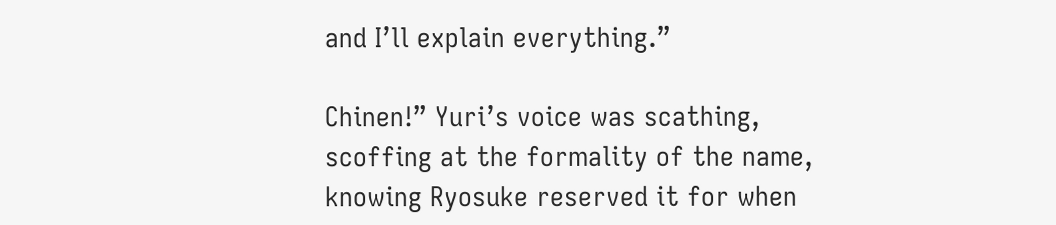and I’ll explain everything.”

Chinen!” Yuri’s voice was scathing, scoffing at the formality of the name, knowing Ryosuke reserved it for when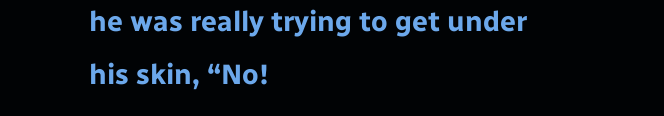he was really trying to get under his skin, “No!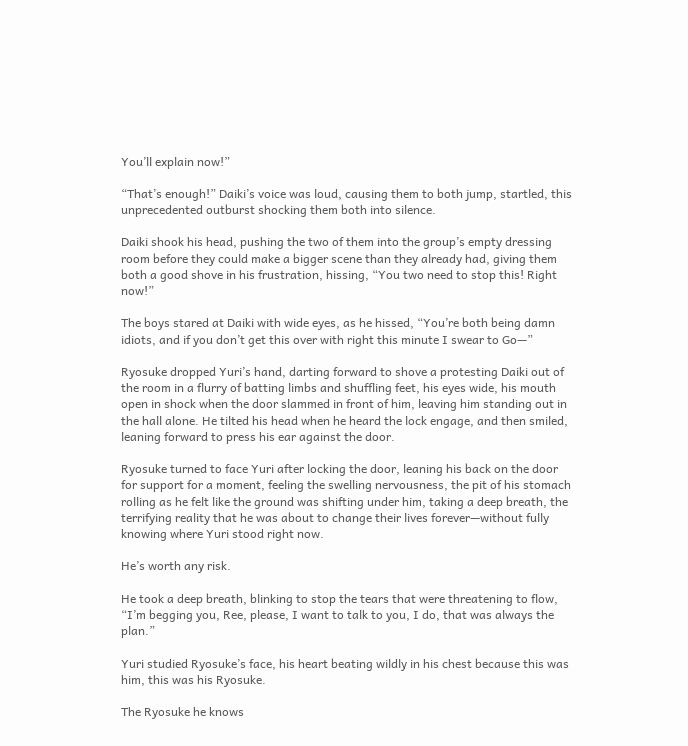You’ll explain now!”

“That’s enough!” Daiki’s voice was loud, causing them to both jump, startled, this unprecedented outburst shocking them both into silence.

Daiki shook his head, pushing the two of them into the group’s empty dressing room before they could make a bigger scene than they already had, giving them both a good shove in his frustration, hissing, “You two need to stop this! Right now!”

The boys stared at Daiki with wide eyes, as he hissed, “You’re both being damn idiots, and if you don’t get this over with right this minute I swear to Go—”

Ryosuke dropped Yuri’s hand, darting forward to shove a protesting Daiki out of the room in a flurry of batting limbs and shuffling feet, his eyes wide, his mouth open in shock when the door slammed in front of him, leaving him standing out in the hall alone. He tilted his head when he heard the lock engage, and then smiled, leaning forward to press his ear against the door.

Ryosuke turned to face Yuri after locking the door, leaning his back on the door for support for a moment, feeling the swelling nervousness, the pit of his stomach rolling as he felt like the ground was shifting under him, taking a deep breath, the terrifying reality that he was about to change their lives forever—without fully knowing where Yuri stood right now.

He’s worth any risk.

He took a deep breath, blinking to stop the tears that were threatening to flow, “I’m begging you, Ree, please, I want to talk to you, I do, that was always the plan.”

Yuri studied Ryosuke’s face, his heart beating wildly in his chest because this was him, this was his Ryosuke.

The Ryosuke he knows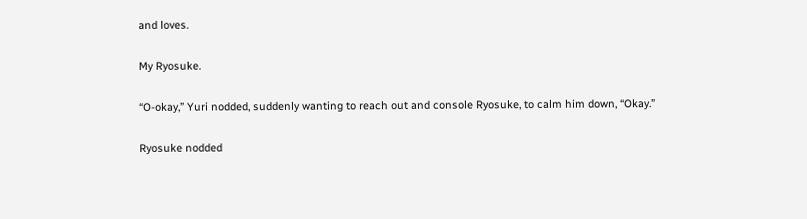and loves.

My Ryosuke.

“O-okay,” Yuri nodded, suddenly wanting to reach out and console Ryosuke, to calm him down, “Okay.”

Ryosuke nodded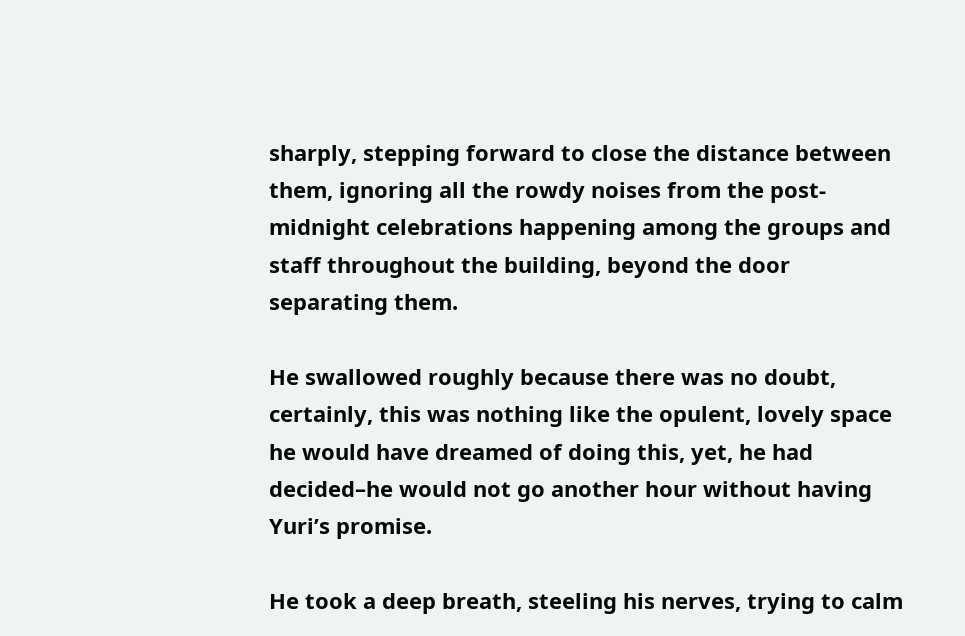sharply, stepping forward to close the distance between them, ignoring all the rowdy noises from the post-midnight celebrations happening among the groups and staff throughout the building, beyond the door separating them.

He swallowed roughly because there was no doubt, certainly, this was nothing like the opulent, lovely space he would have dreamed of doing this, yet, he had decided–he would not go another hour without having Yuri’s promise.

He took a deep breath, steeling his nerves, trying to calm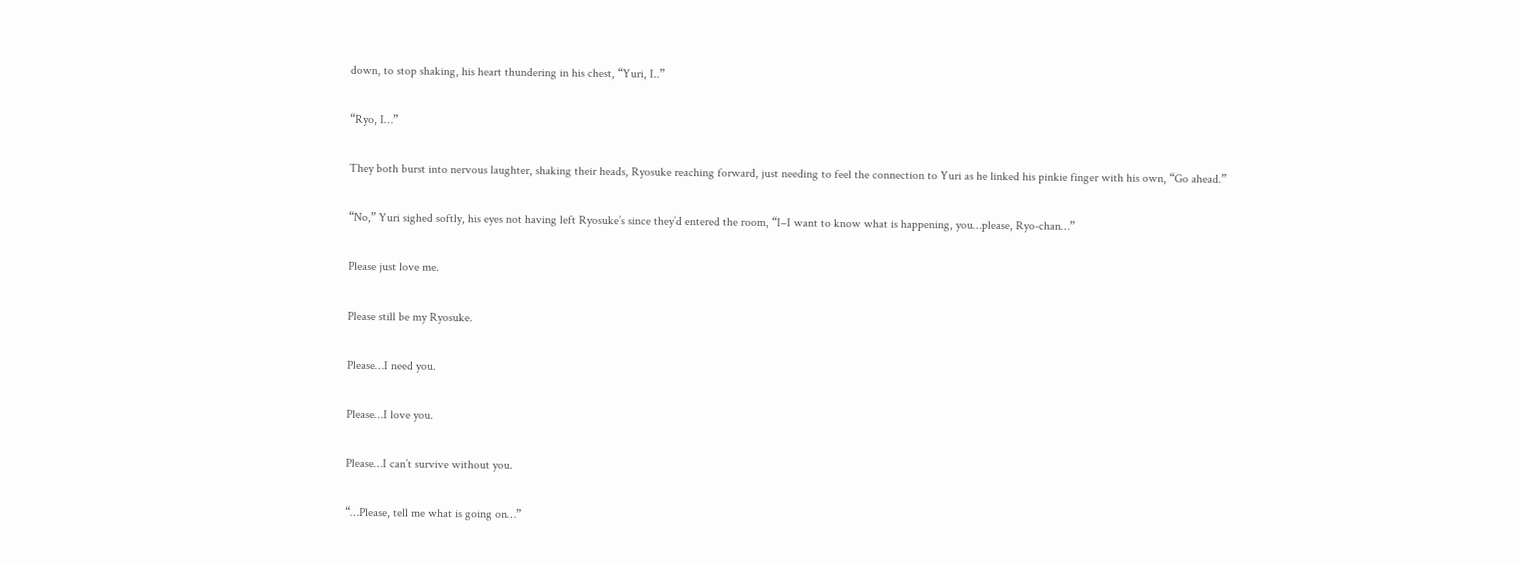down, to stop shaking, his heart thundering in his chest, “Yuri, I..”

“Ryo, I…”

They both burst into nervous laughter, shaking their heads, Ryosuke reaching forward, just needing to feel the connection to Yuri as he linked his pinkie finger with his own, “Go ahead.”

“No,” Yuri sighed softly, his eyes not having left Ryosuke’s since they’d entered the room, “I–I want to know what is happening, you…please, Ryo-chan…”

Please just love me.

Please still be my Ryosuke.

Please…I need you.

Please…I love you.

Please…I can’t survive without you.

“…Please, tell me what is going on…”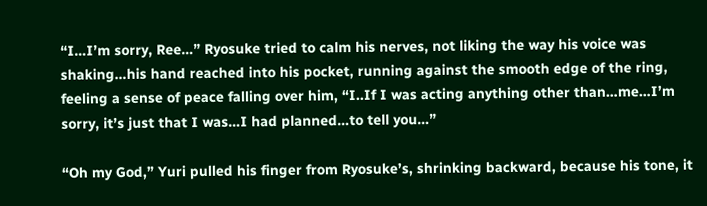“I…I’m sorry, Ree…” Ryosuke tried to calm his nerves, not liking the way his voice was shaking…his hand reached into his pocket, running against the smooth edge of the ring, feeling a sense of peace falling over him, “I..If I was acting anything other than…me…I’m sorry, it’s just that I was…I had planned…to tell you…”

“Oh my God,” Yuri pulled his finger from Ryosuke’s, shrinking backward, because his tone, it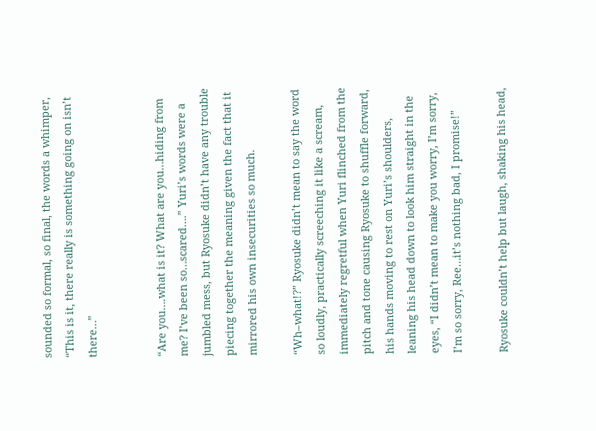sounded so formal, so final, the words a whimper, “This is it, there really is something going on isn’t there…”


“Are you….what is it? What are you…hiding from me? I’ve been so…scared….” Yuri’s words were a jumbled mess, but Ryosuke didn’t have any trouble piecing together the meaning given the fact that it mirrored his own insecurities so much.

“Wh–what!?” Ryosuke didn’t mean to say the word so loudly, practically screeching it like a scream, immediately regretful when Yuri flinched from the pitch and tone causing Ryosuke to shuffle forward, his hands moving to rest on Yuri’s shoulders, leaning his head down to look him straight in the eyes, “I didn’t mean to make you worry, I’m sorry, I’m so sorry, Ree…it’s nothing bad, I promise!”

Ryosuke couldn’t help but laugh, shaking his head,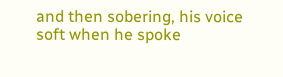and then sobering, his voice soft when he spoke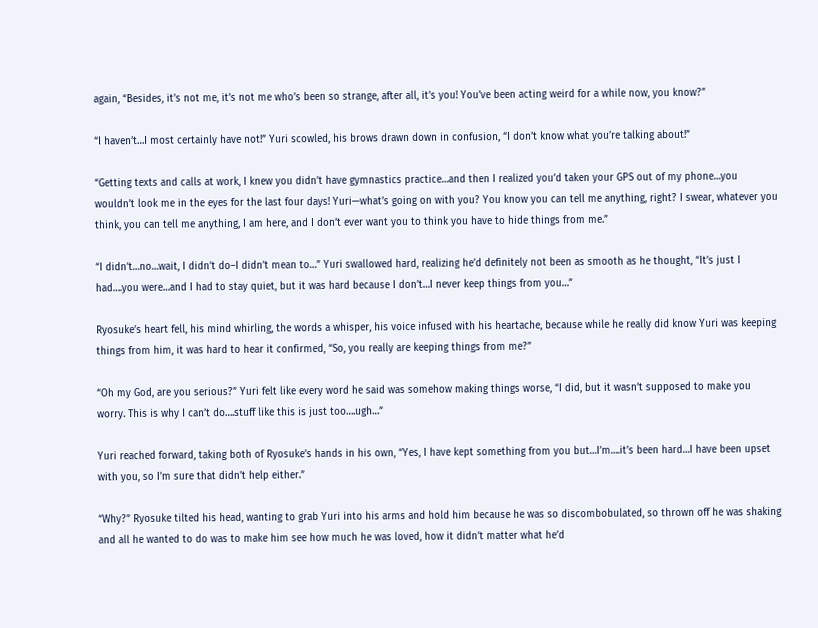again, “Besides, it’s not me, it’s not me who’s been so strange, after all, it’s you! You’ve been acting weird for a while now, you know?”

“I haven’t…I most certainly have not!” Yuri scowled, his brows drawn down in confusion, “I don’t know what you’re talking about!”

“Getting texts and calls at work, I knew you didn’t have gymnastics practice…and then I realized you’d taken your GPS out of my phone…you wouldn’t look me in the eyes for the last four days! Yuri—what’s going on with you? You know you can tell me anything, right? I swear, whatever you think, you can tell me anything, I am here, and I don’t ever want you to think you have to hide things from me.”

“I didn’t…no…wait, I didn’t do–I didn’t mean to…” Yuri swallowed hard, realizing he’d definitely not been as smooth as he thought, “It’s just I had….you were…and I had to stay quiet, but it was hard because I don’t…I never keep things from you…”

Ryosuke’s heart fell, his mind whirling, the words a whisper, his voice infused with his heartache, because while he really did know Yuri was keeping things from him, it was hard to hear it confirmed, “So, you really are keeping things from me?”

“Oh my God, are you serious?” Yuri felt like every word he said was somehow making things worse, “I did, but it wasn’t supposed to make you worry. This is why I can’t do….stuff like this is just too….ugh…”

Yuri reached forward, taking both of Ryosuke’s hands in his own, “Yes, I have kept something from you but…I’m….it’s been hard…I have been upset with you, so I’m sure that didn’t help either.”

“Why?” Ryosuke tilted his head, wanting to grab Yuri into his arms and hold him because he was so discombobulated, so thrown off he was shaking and all he wanted to do was to make him see how much he was loved, how it didn’t matter what he’d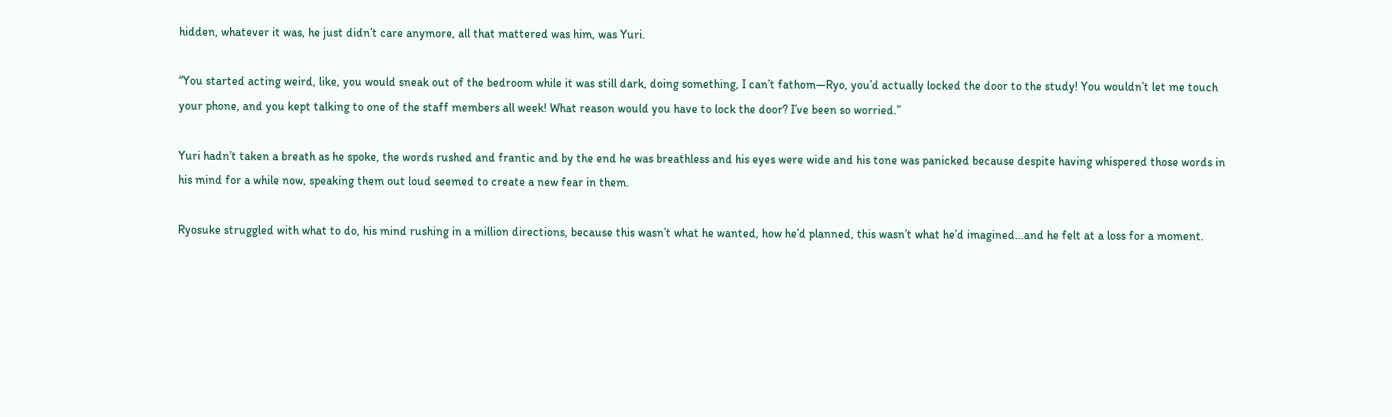hidden, whatever it was, he just didn’t care anymore, all that mattered was him, was Yuri.

“You started acting weird, like, you would sneak out of the bedroom while it was still dark, doing something, I can’t fathom—Ryo, you’d actually locked the door to the study! You wouldn’t let me touch your phone, and you kept talking to one of the staff members all week! What reason would you have to lock the door? I’ve been so worried.”

Yuri hadn’t taken a breath as he spoke, the words rushed and frantic and by the end he was breathless and his eyes were wide and his tone was panicked because despite having whispered those words in his mind for a while now, speaking them out loud seemed to create a new fear in them.

Ryosuke struggled with what to do, his mind rushing in a million directions, because this wasn’t what he wanted, how he’d planned, this wasn’t what he’d imagined…and he felt at a loss for a moment.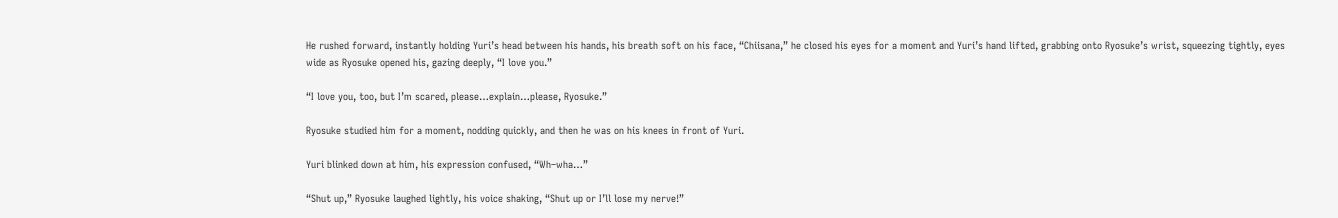He rushed forward, instantly holding Yuri’s head between his hands, his breath soft on his face, “Chiisana,” he closed his eyes for a moment and Yuri’s hand lifted, grabbing onto Ryosuke’s wrist, squeezing tightly, eyes wide as Ryosuke opened his, gazing deeply, “I love you.”

“I love you, too, but I’m scared, please…explain…please, Ryosuke.”

Ryosuke studied him for a moment, nodding quickly, and then he was on his knees in front of Yuri.

Yuri blinked down at him, his expression confused, “Wh–wha…”

“Shut up,” Ryosuke laughed lightly, his voice shaking, “Shut up or I’ll lose my nerve!”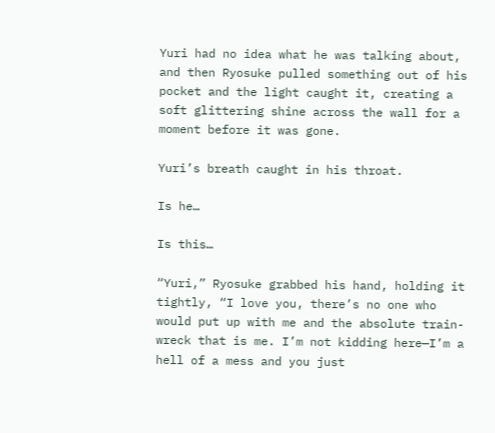Yuri had no idea what he was talking about, and then Ryosuke pulled something out of his pocket and the light caught it, creating a soft glittering shine across the wall for a moment before it was gone.

Yuri’s breath caught in his throat.

Is he…

Is this…

“Yuri,” Ryosuke grabbed his hand, holding it tightly, “I love you, there’s no one who would put up with me and the absolute train-wreck that is me. I’m not kidding here—I’m a hell of a mess and you just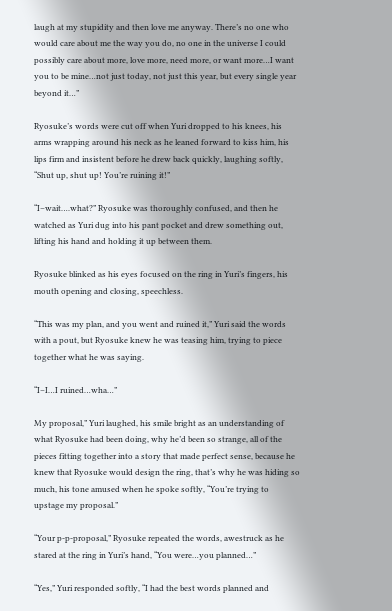laugh at my stupidity and then love me anyway. There’s no one who would care about me the way you do, no one in the universe I could possibly care about more, love more, need more, or want more…I want you to be mine…not just today, not just this year, but every single year beyond it…”

Ryosuke’s words were cut off when Yuri dropped to his knees, his arms wrapping around his neck as he leaned forward to kiss him, his lips firm and insistent before he drew back quickly, laughing softly, “Shut up, shut up! You’re ruining it!”

“I–wait….what?” Ryosuke was thoroughly confused, and then he watched as Yuri dug into his pant pocket and drew something out, lifting his hand and holding it up between them.

Ryosuke blinked as his eyes focused on the ring in Yuri’s fingers, his mouth opening and closing, speechless.

“This was my plan, and you went and ruined it,” Yuri said the words with a pout, but Ryosuke knew he was teasing him, trying to piece together what he was saying.

“I–I…I ruined…wha…”

My proposal,” Yuri laughed, his smile bright as an understanding of what Ryosuke had been doing, why he’d been so strange, all of the pieces fitting together into a story that made perfect sense, because he knew that Ryosuke would design the ring, that’s why he was hiding so much, his tone amused when he spoke softly, “You’re trying to upstage my proposal.”

“Your p-p-proposal,” Ryosuke repeated the words, awestruck as he stared at the ring in Yuri’s hand, “You were…you planned…”

“Yes,” Yuri responded softly, “I had the best words planned and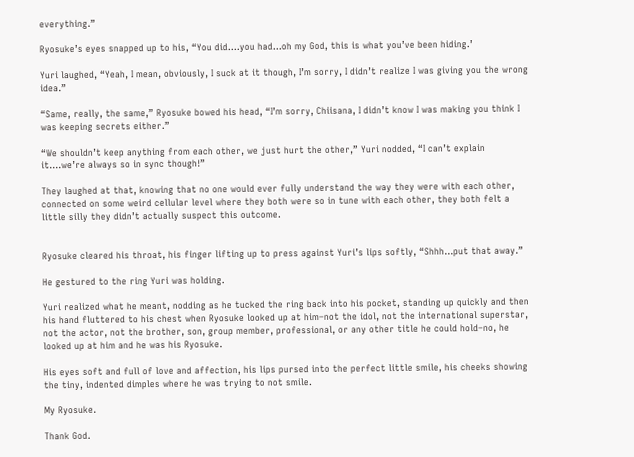everything.”

Ryosuke’s eyes snapped up to his, “You did….you had…oh my God, this is what you’ve been hiding.’

Yuri laughed, “Yeah, I mean, obviously, I suck at it though, I’m sorry, I didn’t realize I was giving you the wrong idea.”

“Same, really, the same,” Ryosuke bowed his head, “I’m sorry, Chiisana, I didn’t know I was making you think I was keeping secrets either.”

“We shouldn’t keep anything from each other, we just hurt the other,” Yuri nodded, “I can’t explain it….we’re always so in sync though!”

They laughed at that, knowing that no one would ever fully understand the way they were with each other, connected on some weird cellular level where they both were so in tune with each other, they both felt a little silly they didn’t actually suspect this outcome.


Ryosuke cleared his throat, his finger lifting up to press against Yuri’s lips softly, “Shhh…put that away.”

He gestured to the ring Yuri was holding.

Yuri realized what he meant, nodding as he tucked the ring back into his pocket, standing up quickly and then his hand fluttered to his chest when Ryosuke looked up at him–not the idol, not the international superstar, not the actor, not the brother, son, group member, professional, or any other title he could hold–no, he looked up at him and he was his Ryosuke.

His eyes soft and full of love and affection, his lips pursed into the perfect little smile, his cheeks showing the tiny, indented dimples where he was trying to not smile.

My Ryosuke.

Thank God.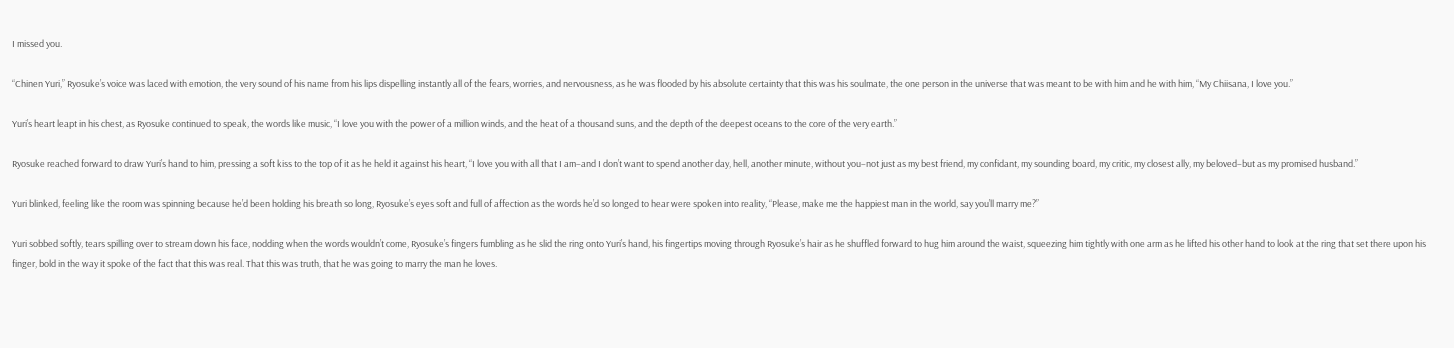I missed you.

“Chinen Yuri,” Ryosuke’s voice was laced with emotion, the very sound of his name from his lips dispelling instantly all of the fears, worries, and nervousness, as he was flooded by his absolute certainty that this was his soulmate, the one person in the universe that was meant to be with him and he with him, “My Chiisana, I love you.”

Yuri’s heart leapt in his chest, as Ryosuke continued to speak, the words like music, “I love you with the power of a million winds, and the heat of a thousand suns, and the depth of the deepest oceans to the core of the very earth.”

Ryosuke reached forward to draw Yuri’s hand to him, pressing a soft kiss to the top of it as he held it against his heart, “I love you with all that I am–and I don’t want to spend another day, hell, another minute, without you–not just as my best friend, my confidant, my sounding board, my critic, my closest ally, my beloved–but as my promised husband.”

Yuri blinked, feeling like the room was spinning because he’d been holding his breath so long, Ryosuke’s eyes soft and full of affection as the words he’d so longed to hear were spoken into reality, “Please, make me the happiest man in the world, say you’ll marry me?”

Yuri sobbed softly, tears spilling over to stream down his face, nodding when the words wouldn’t come, Ryosuke’s fingers fumbling as he slid the ring onto Yuri’s hand, his fingertips moving through Ryosuke’s hair as he shuffled forward to hug him around the waist, squeezing him tightly with one arm as he lifted his other hand to look at the ring that set there upon his finger, bold in the way it spoke of the fact that this was real. That this was truth, that he was going to marry the man he loves.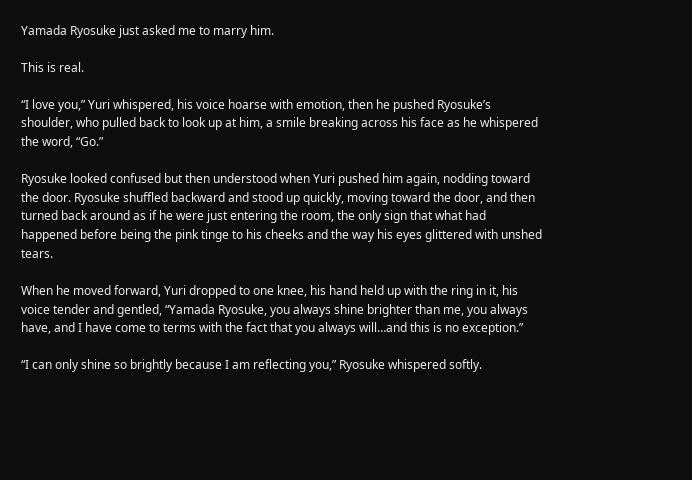Yamada Ryosuke just asked me to marry him.

This is real.

“I love you,” Yuri whispered, his voice hoarse with emotion, then he pushed Ryosuke’s shoulder, who pulled back to look up at him, a smile breaking across his face as he whispered the word, “Go.”

Ryosuke looked confused but then understood when Yuri pushed him again, nodding toward the door. Ryosuke shuffled backward and stood up quickly, moving toward the door, and then turned back around as if he were just entering the room, the only sign that what had happened before being the pink tinge to his cheeks and the way his eyes glittered with unshed tears.

When he moved forward, Yuri dropped to one knee, his hand held up with the ring in it, his voice tender and gentled, “Yamada Ryosuke, you always shine brighter than me, you always have, and I have come to terms with the fact that you always will…and this is no exception.”

“I can only shine so brightly because I am reflecting you,” Ryosuke whispered softly.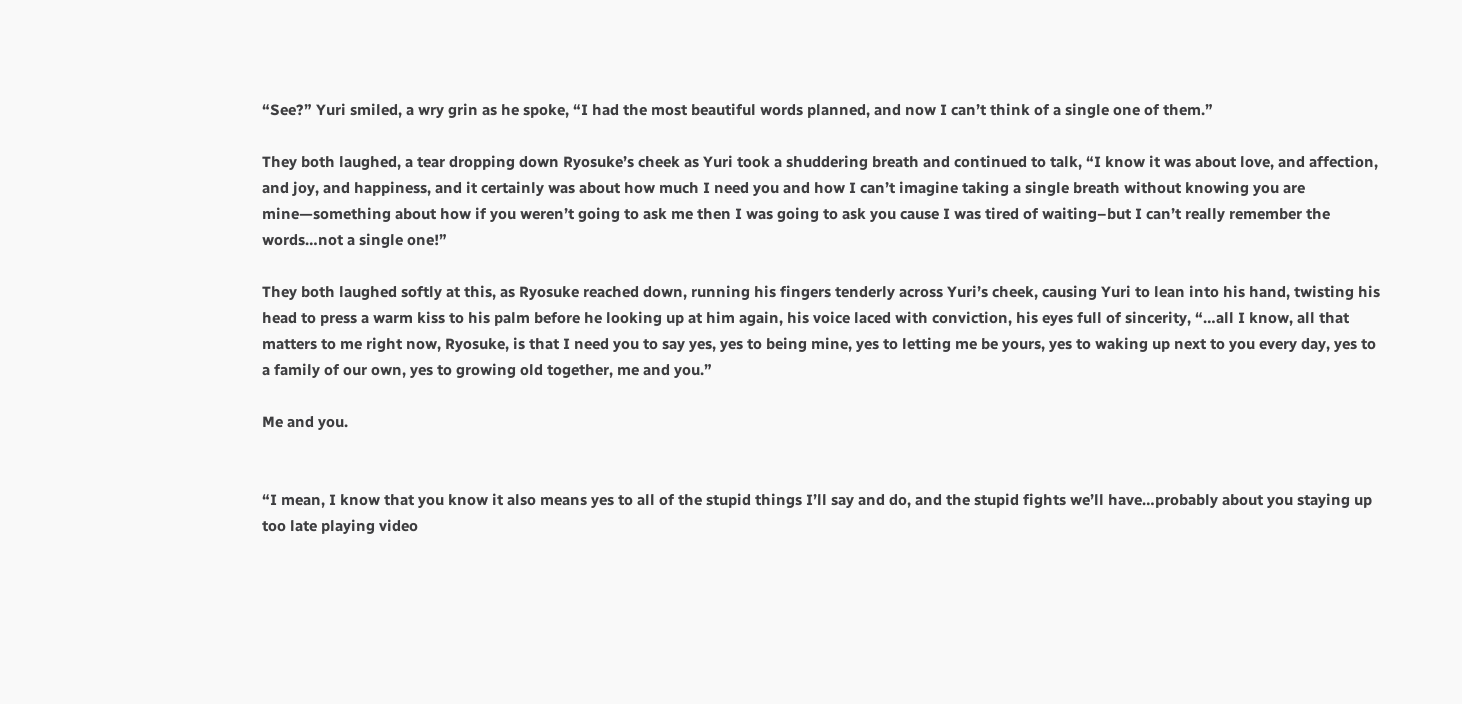“See?” Yuri smiled, a wry grin as he spoke, “I had the most beautiful words planned, and now I can’t think of a single one of them.”

They both laughed, a tear dropping down Ryosuke’s cheek as Yuri took a shuddering breath and continued to talk, “I know it was about love, and affection, and joy, and happiness, and it certainly was about how much I need you and how I can’t imagine taking a single breath without knowing you are mine—something about how if you weren’t going to ask me then I was going to ask you cause I was tired of waiting–but I can’t really remember the words…not a single one!”

They both laughed softly at this, as Ryosuke reached down, running his fingers tenderly across Yuri’s cheek, causing Yuri to lean into his hand, twisting his head to press a warm kiss to his palm before he looking up at him again, his voice laced with conviction, his eyes full of sincerity, “…all I know, all that matters to me right now, Ryosuke, is that I need you to say yes, yes to being mine, yes to letting me be yours, yes to waking up next to you every day, yes to a family of our own, yes to growing old together, me and you.”

Me and you.


“I mean, I know that you know it also means yes to all of the stupid things I’ll say and do, and the stupid fights we’ll have…probably about you staying up too late playing video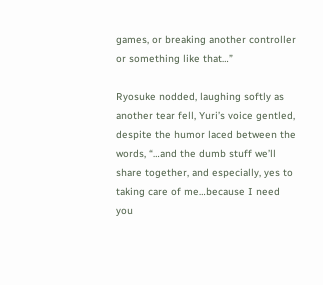games, or breaking another controller or something like that…”

Ryosuke nodded, laughing softly as another tear fell, Yuri’s voice gentled, despite the humor laced between the words, “…and the dumb stuff we’ll share together, and especially, yes to taking care of me…because I need you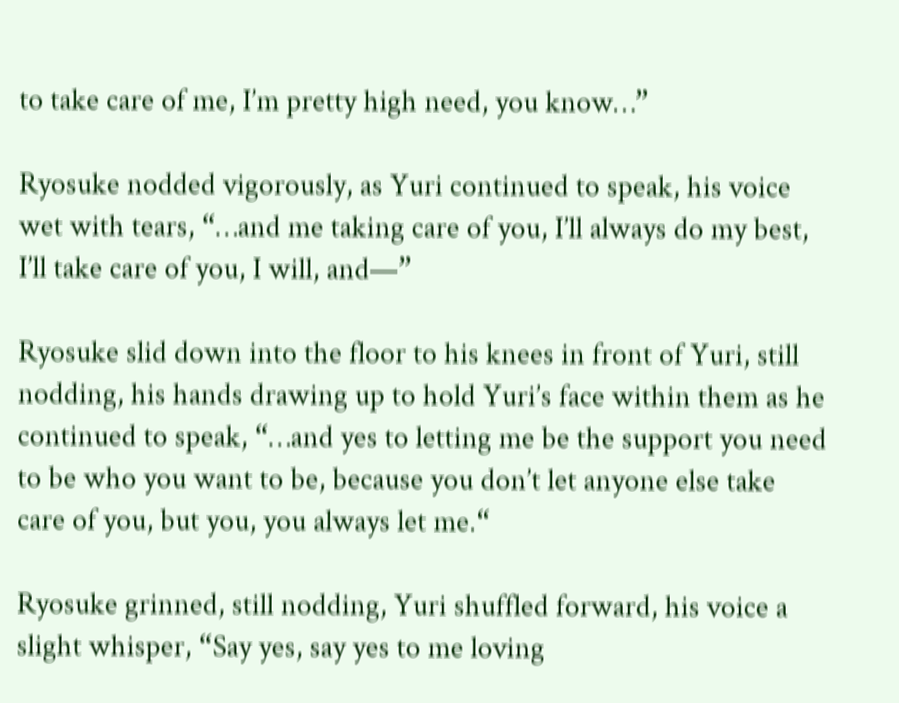to take care of me, I’m pretty high need, you know…”

Ryosuke nodded vigorously, as Yuri continued to speak, his voice wet with tears, “…and me taking care of you, I’ll always do my best, I’ll take care of you, I will, and—”

Ryosuke slid down into the floor to his knees in front of Yuri, still nodding, his hands drawing up to hold Yuri’s face within them as he continued to speak, “…and yes to letting me be the support you need to be who you want to be, because you don’t let anyone else take care of you, but you, you always let me.“

Ryosuke grinned, still nodding, Yuri shuffled forward, his voice a slight whisper, “Say yes, say yes to me loving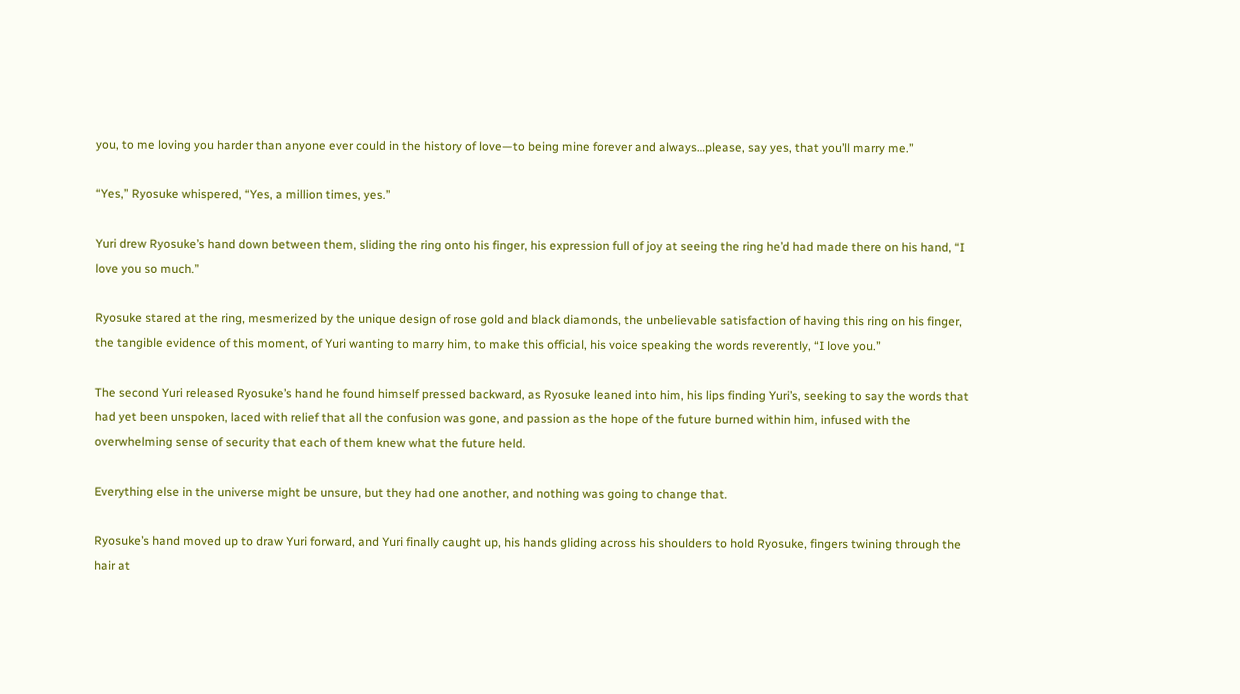you, to me loving you harder than anyone ever could in the history of love—to being mine forever and always…please, say yes, that you’ll marry me.”

“Yes,” Ryosuke whispered, “Yes, a million times, yes.”

Yuri drew Ryosuke’s hand down between them, sliding the ring onto his finger, his expression full of joy at seeing the ring he’d had made there on his hand, “I love you so much.”

Ryosuke stared at the ring, mesmerized by the unique design of rose gold and black diamonds, the unbelievable satisfaction of having this ring on his finger, the tangible evidence of this moment, of Yuri wanting to marry him, to make this official, his voice speaking the words reverently, “I love you.”

The second Yuri released Ryosuke’s hand he found himself pressed backward, as Ryosuke leaned into him, his lips finding Yuri’s, seeking to say the words that had yet been unspoken, laced with relief that all the confusion was gone, and passion as the hope of the future burned within him, infused with the overwhelming sense of security that each of them knew what the future held.

Everything else in the universe might be unsure, but they had one another, and nothing was going to change that.

Ryosuke’s hand moved up to draw Yuri forward, and Yuri finally caught up, his hands gliding across his shoulders to hold Ryosuke, fingers twining through the hair at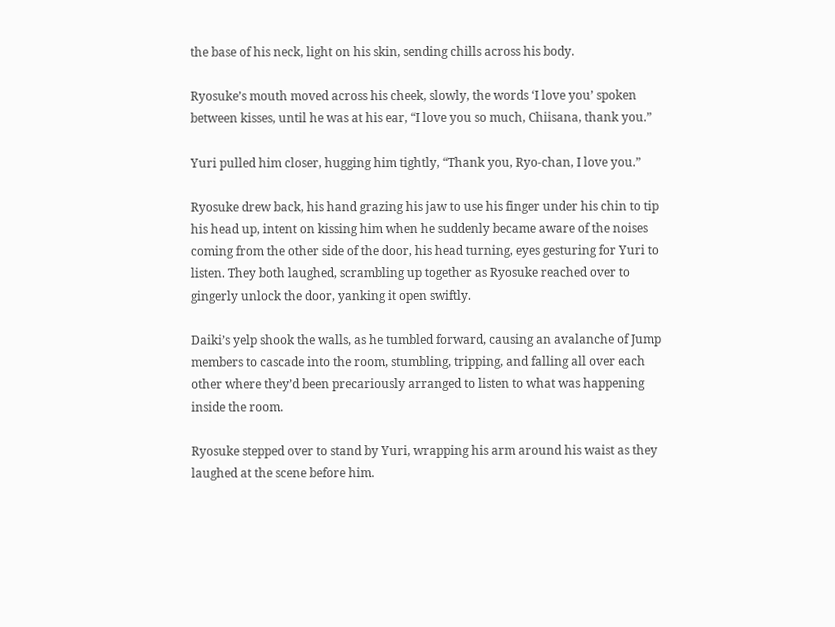the base of his neck, light on his skin, sending chills across his body.

Ryosuke’s mouth moved across his cheek, slowly, the words ‘I love you’ spoken between kisses, until he was at his ear, “I love you so much, Chiisana, thank you.”

Yuri pulled him closer, hugging him tightly, “Thank you, Ryo-chan, I love you.”

Ryosuke drew back, his hand grazing his jaw to use his finger under his chin to tip his head up, intent on kissing him when he suddenly became aware of the noises coming from the other side of the door, his head turning, eyes gesturing for Yuri to listen. They both laughed, scrambling up together as Ryosuke reached over to gingerly unlock the door, yanking it open swiftly.

Daiki’s yelp shook the walls, as he tumbled forward, causing an avalanche of Jump members to cascade into the room, stumbling, tripping, and falling all over each other where they’d been precariously arranged to listen to what was happening inside the room.

Ryosuke stepped over to stand by Yuri, wrapping his arm around his waist as they laughed at the scene before him.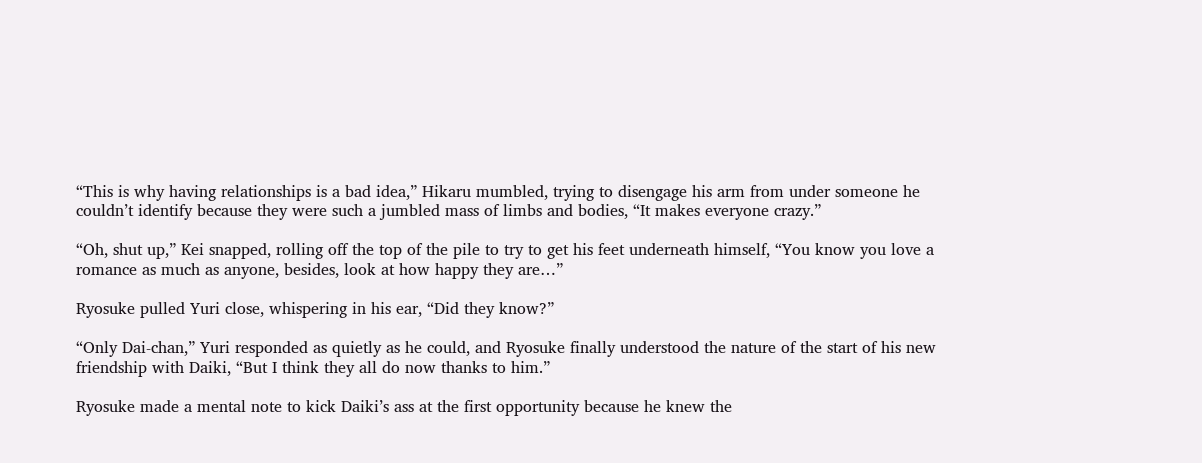“This is why having relationships is a bad idea,” Hikaru mumbled, trying to disengage his arm from under someone he couldn’t identify because they were such a jumbled mass of limbs and bodies, “It makes everyone crazy.”

“Oh, shut up,” Kei snapped, rolling off the top of the pile to try to get his feet underneath himself, “You know you love a romance as much as anyone, besides, look at how happy they are…”

Ryosuke pulled Yuri close, whispering in his ear, “Did they know?”

“Only Dai-chan,” Yuri responded as quietly as he could, and Ryosuke finally understood the nature of the start of his new friendship with Daiki, “But I think they all do now thanks to him.”

Ryosuke made a mental note to kick Daiki’s ass at the first opportunity because he knew the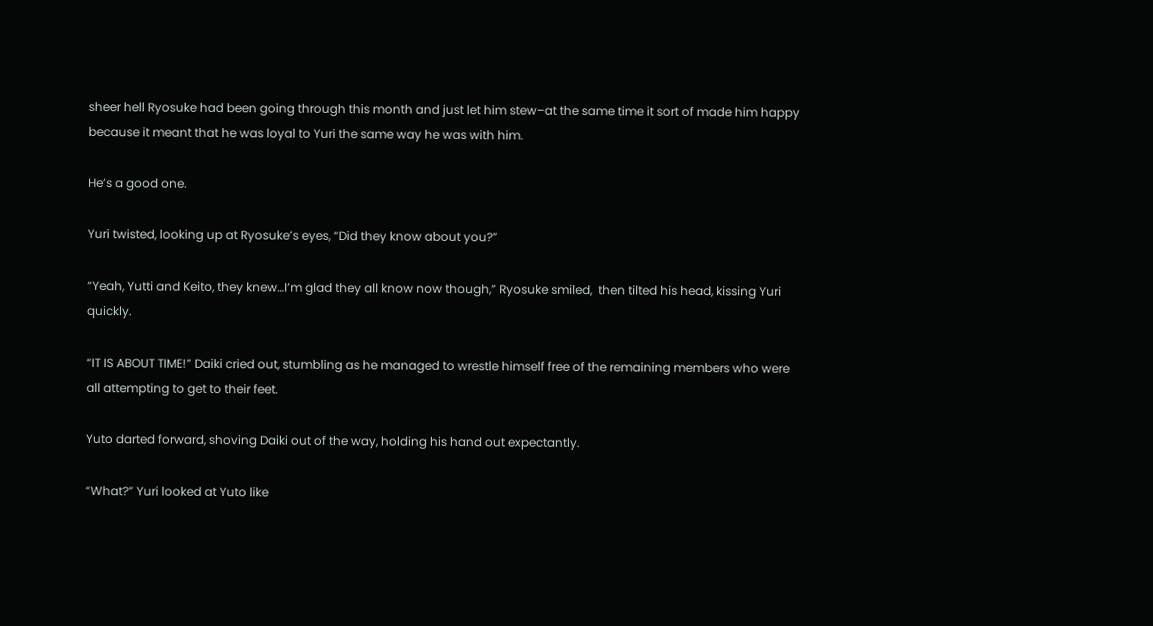sheer hell Ryosuke had been going through this month and just let him stew–at the same time it sort of made him happy because it meant that he was loyal to Yuri the same way he was with him.

He’s a good one.

Yuri twisted, looking up at Ryosuke’s eyes, “Did they know about you?”

“Yeah, Yutti and Keito, they knew…I’m glad they all know now though,” Ryosuke smiled,  then tilted his head, kissing Yuri quickly.

“IT IS ABOUT TIME!” Daiki cried out, stumbling as he managed to wrestle himself free of the remaining members who were all attempting to get to their feet.

Yuto darted forward, shoving Daiki out of the way, holding his hand out expectantly.

“What?” Yuri looked at Yuto like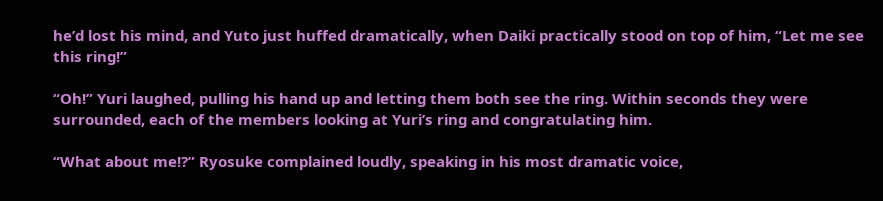he’d lost his mind, and Yuto just huffed dramatically, when Daiki practically stood on top of him, “Let me see this ring!”

“Oh!” Yuri laughed, pulling his hand up and letting them both see the ring. Within seconds they were surrounded, each of the members looking at Yuri’s ring and congratulating him.

“What about me!?” Ryosuke complained loudly, speaking in his most dramatic voice,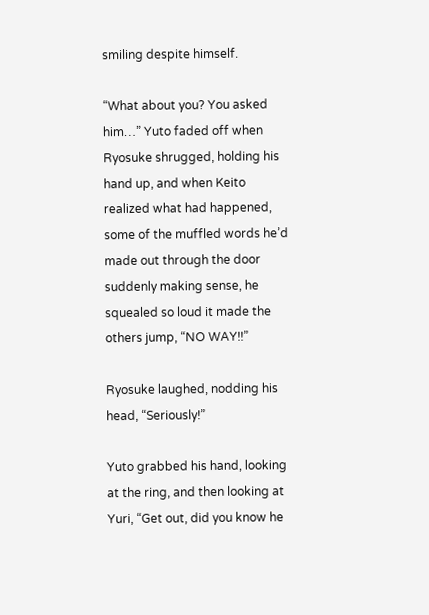smiling despite himself.

“What about you? You asked him…” Yuto faded off when Ryosuke shrugged, holding his hand up, and when Keito realized what had happened, some of the muffled words he’d made out through the door suddenly making sense, he squealed so loud it made the others jump, “NO WAY!!”

Ryosuke laughed, nodding his head, “Seriously!”

Yuto grabbed his hand, looking at the ring, and then looking at Yuri, “Get out, did you know he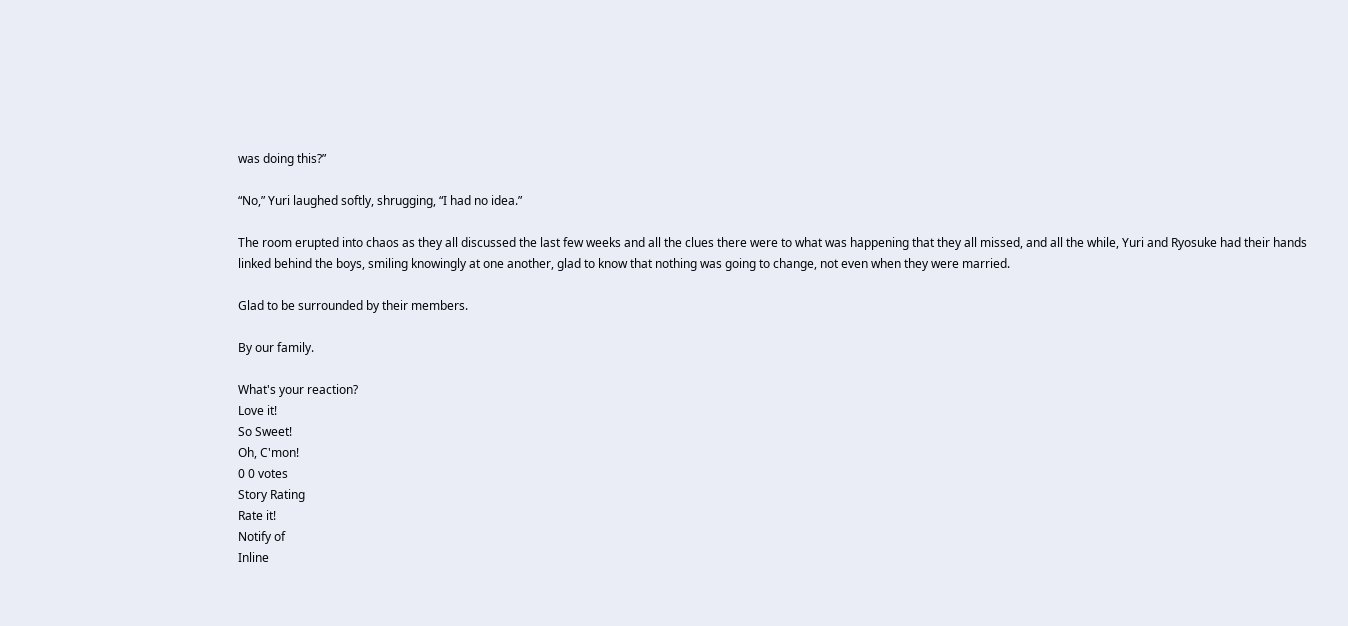was doing this?”

“No,” Yuri laughed softly, shrugging, “I had no idea.”

The room erupted into chaos as they all discussed the last few weeks and all the clues there were to what was happening that they all missed, and all the while, Yuri and Ryosuke had their hands linked behind the boys, smiling knowingly at one another, glad to know that nothing was going to change, not even when they were married.

Glad to be surrounded by their members.

By our family.

What's your reaction?
Love it!
So Sweet!
Oh, C'mon!
0 0 votes
Story Rating
Rate it!
Notify of
Inline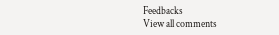Feedbacks
View all comments